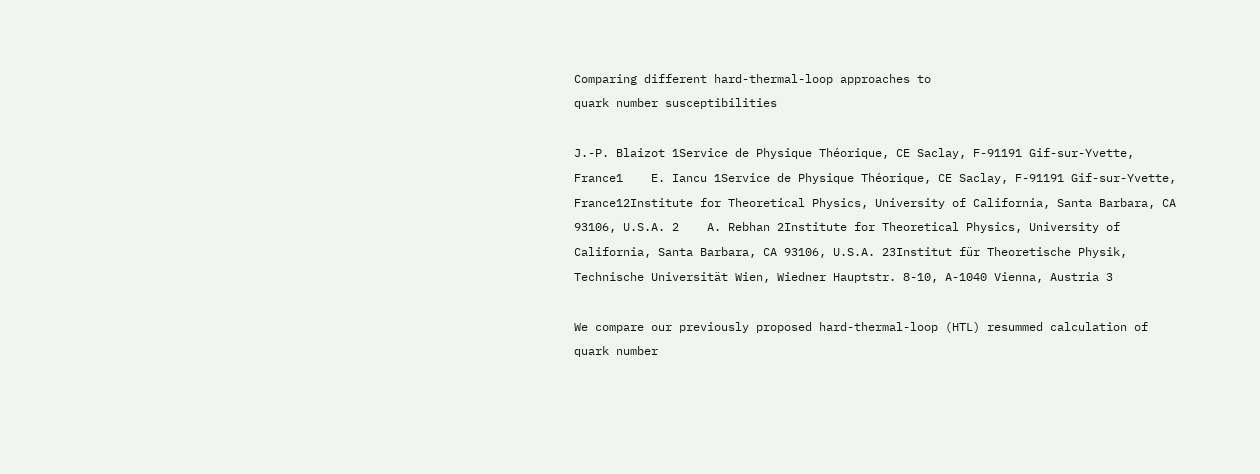Comparing different hard-thermal-loop approaches to
quark number susceptibilities

J.-P. Blaizot 1Service de Physique Théorique, CE Saclay, F-91191 Gif-sur-Yvette, France1    E. Iancu 1Service de Physique Théorique, CE Saclay, F-91191 Gif-sur-Yvette, France12Institute for Theoretical Physics, University of California, Santa Barbara, CA 93106, U.S.A. 2    A. Rebhan 2Institute for Theoretical Physics, University of California, Santa Barbara, CA 93106, U.S.A. 23Institut für Theoretische Physik, Technische Universität Wien, Wiedner Hauptstr. 8-10, A-1040 Vienna, Austria 3

We compare our previously proposed hard-thermal-loop (HTL) resummed calculation of quark number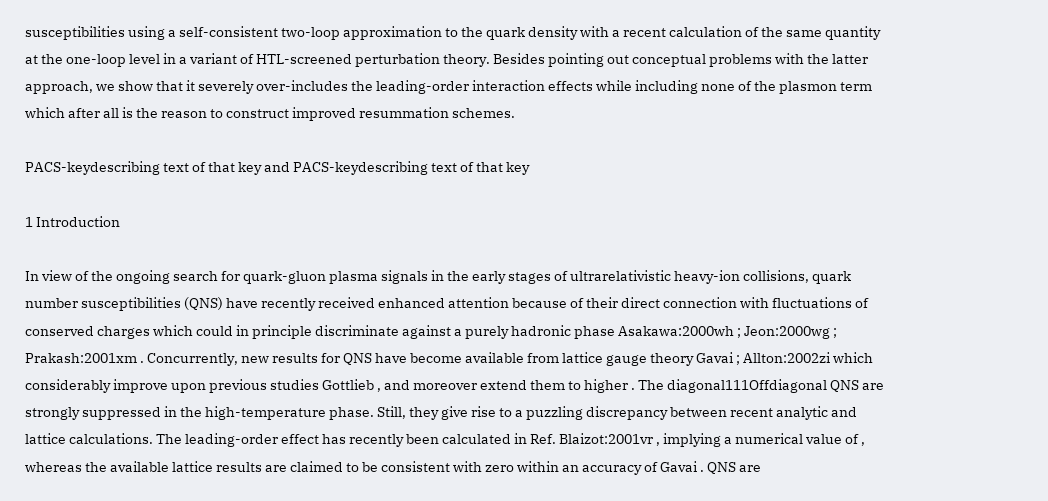susceptibilities using a self-consistent two-loop approximation to the quark density with a recent calculation of the same quantity at the one-loop level in a variant of HTL-screened perturbation theory. Besides pointing out conceptual problems with the latter approach, we show that it severely over-includes the leading-order interaction effects while including none of the plasmon term which after all is the reason to construct improved resummation schemes.

PACS-keydescribing text of that key and PACS-keydescribing text of that key

1 Introduction

In view of the ongoing search for quark-gluon plasma signals in the early stages of ultrarelativistic heavy-ion collisions, quark number susceptibilities (QNS) have recently received enhanced attention because of their direct connection with fluctuations of conserved charges which could in principle discriminate against a purely hadronic phase Asakawa:2000wh ; Jeon:2000wg ; Prakash:2001xm . Concurrently, new results for QNS have become available from lattice gauge theory Gavai ; Allton:2002zi which considerably improve upon previous studies Gottlieb , and moreover extend them to higher . The diagonal111Offdiagonal QNS are strongly suppressed in the high-temperature phase. Still, they give rise to a puzzling discrepancy between recent analytic and lattice calculations. The leading-order effect has recently been calculated in Ref. Blaizot:2001vr , implying a numerical value of , whereas the available lattice results are claimed to be consistent with zero within an accuracy of Gavai . QNS are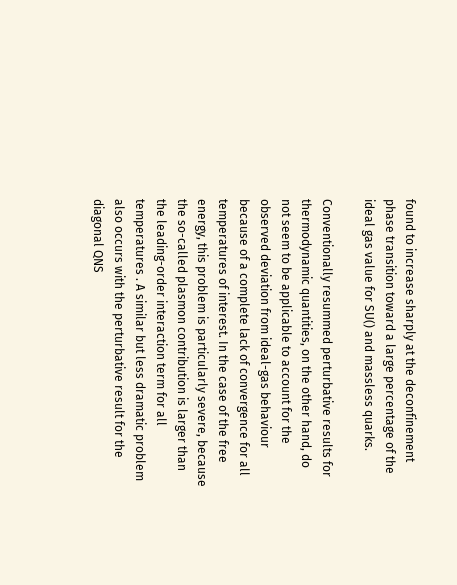found to increase sharply at the deconfinement phase transition toward a large percentage of the ideal gas value for SU() and massless quarks.

Conventionally resummed perturbative results for thermodynamic quantities, on the other hand, do not seem to be applicable to account for the observed deviation from ideal-gas behaviour because of a complete lack of convergence for all temperatures of interest. In the case of the free energy, this problem is particularly severe, because the so-called plasmon contribution is larger than the leading-order interaction term for all temperatures . A similar but less dramatic problem also occurs with the perturbative result for the diagonal QNS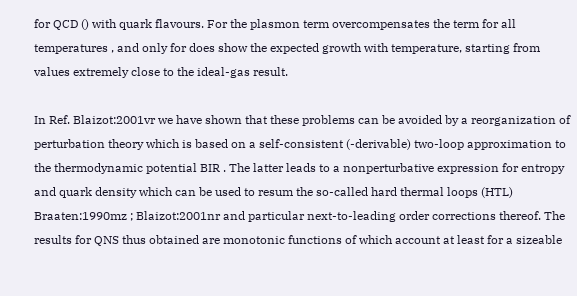for QCD () with quark flavours. For the plasmon term overcompensates the term for all temperatures , and only for does show the expected growth with temperature, starting from values extremely close to the ideal-gas result.

In Ref. Blaizot:2001vr we have shown that these problems can be avoided by a reorganization of perturbation theory which is based on a self-consistent (-derivable) two-loop approximation to the thermodynamic potential BIR . The latter leads to a nonperturbative expression for entropy and quark density which can be used to resum the so-called hard thermal loops (HTL) Braaten:1990mz ; Blaizot:2001nr and particular next-to-leading order corrections thereof. The results for QNS thus obtained are monotonic functions of which account at least for a sizeable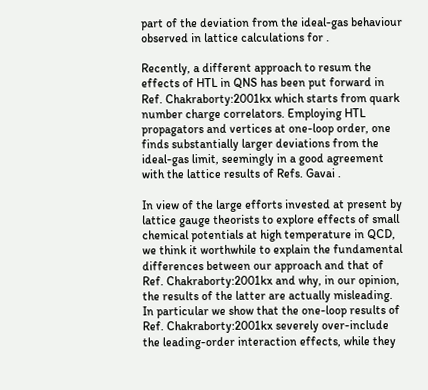part of the deviation from the ideal-gas behaviour observed in lattice calculations for .

Recently, a different approach to resum the effects of HTL in QNS has been put forward in Ref. Chakraborty:2001kx which starts from quark number charge correlators. Employing HTL propagators and vertices at one-loop order, one finds substantially larger deviations from the ideal-gas limit, seemingly in a good agreement with the lattice results of Refs. Gavai .

In view of the large efforts invested at present by lattice gauge theorists to explore effects of small chemical potentials at high temperature in QCD, we think it worthwhile to explain the fundamental differences between our approach and that of Ref. Chakraborty:2001kx and why, in our opinion, the results of the latter are actually misleading. In particular we show that the one-loop results of Ref. Chakraborty:2001kx severely over-include the leading-order interaction effects, while they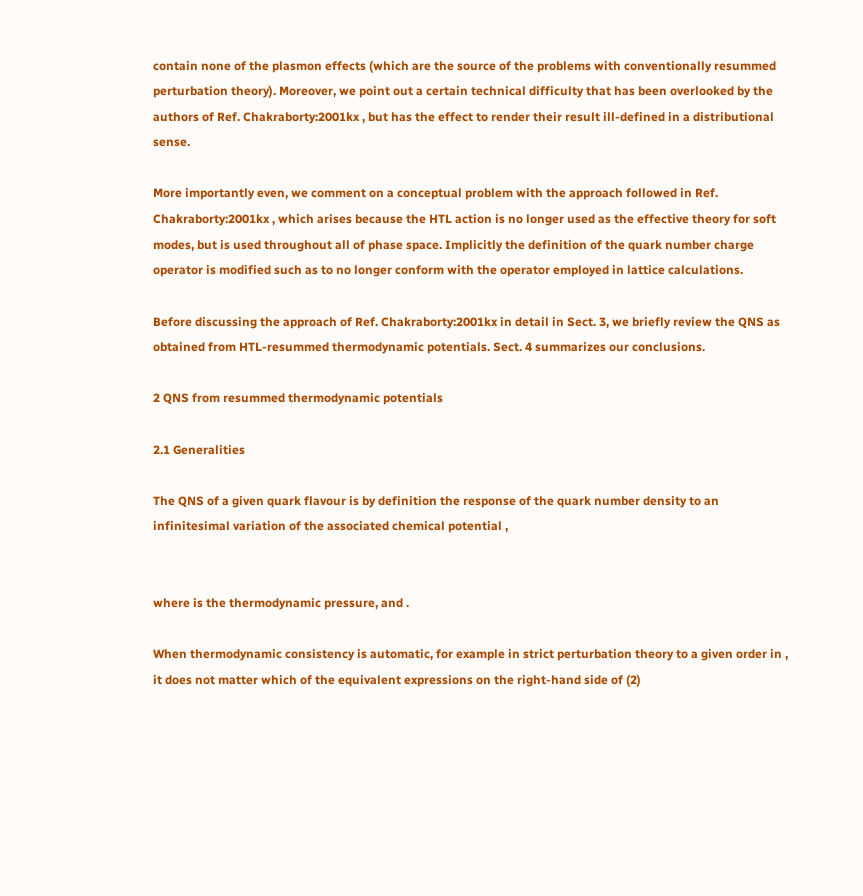contain none of the plasmon effects (which are the source of the problems with conventionally resummed perturbation theory). Moreover, we point out a certain technical difficulty that has been overlooked by the authors of Ref. Chakraborty:2001kx , but has the effect to render their result ill-defined in a distributional sense.

More importantly even, we comment on a conceptual problem with the approach followed in Ref. Chakraborty:2001kx , which arises because the HTL action is no longer used as the effective theory for soft modes, but is used throughout all of phase space. Implicitly the definition of the quark number charge operator is modified such as to no longer conform with the operator employed in lattice calculations.

Before discussing the approach of Ref. Chakraborty:2001kx in detail in Sect. 3, we briefly review the QNS as obtained from HTL-resummed thermodynamic potentials. Sect. 4 summarizes our conclusions.

2 QNS from resummed thermodynamic potentials

2.1 Generalities

The QNS of a given quark flavour is by definition the response of the quark number density to an infinitesimal variation of the associated chemical potential ,


where is the thermodynamic pressure, and .

When thermodynamic consistency is automatic, for example in strict perturbation theory to a given order in , it does not matter which of the equivalent expressions on the right-hand side of (2)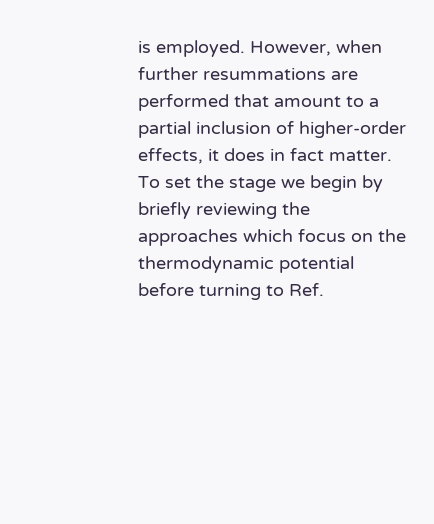is employed. However, when further resummations are performed that amount to a partial inclusion of higher-order effects, it does in fact matter. To set the stage we begin by briefly reviewing the approaches which focus on the thermodynamic potential before turning to Ref.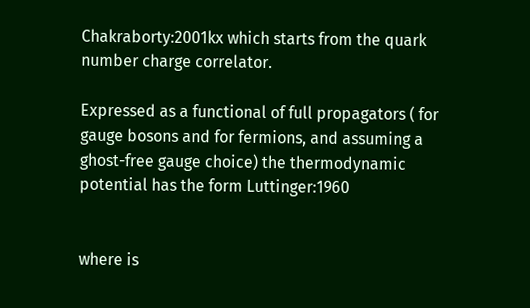Chakraborty:2001kx which starts from the quark number charge correlator.

Expressed as a functional of full propagators ( for gauge bosons and for fermions, and assuming a ghost-free gauge choice) the thermodynamic potential has the form Luttinger:1960


where is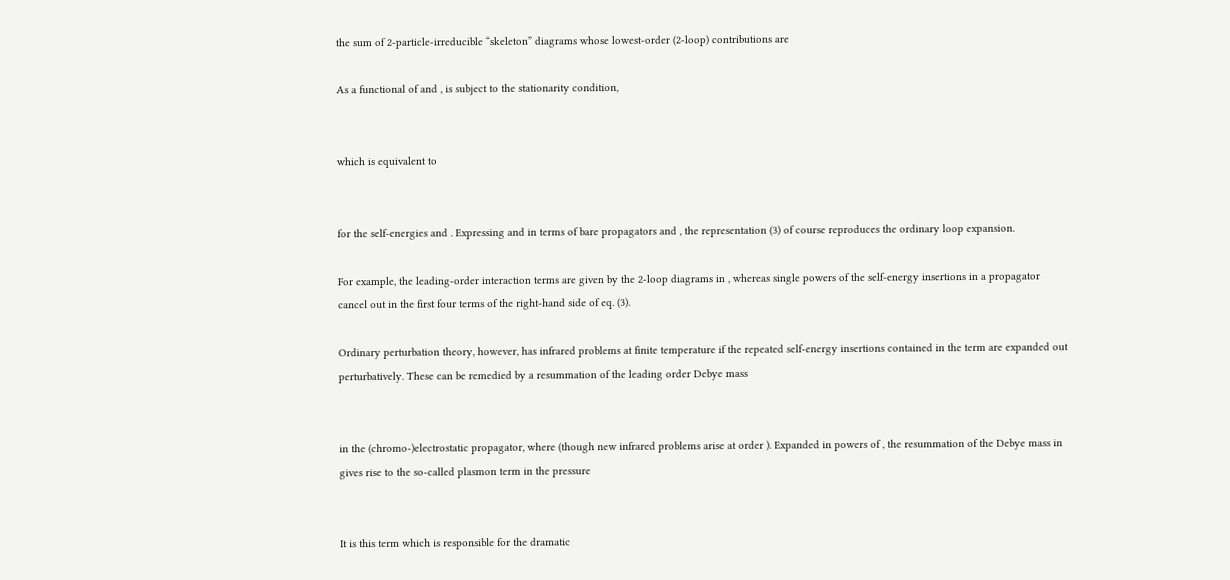the sum of 2-particle-irreducible “skeleton” diagrams whose lowest-order (2-loop) contributions are

As a functional of and , is subject to the stationarity condition,


which is equivalent to


for the self-energies and . Expressing and in terms of bare propagators and , the representation (3) of course reproduces the ordinary loop expansion.

For example, the leading-order interaction terms are given by the 2-loop diagrams in , whereas single powers of the self-energy insertions in a propagator cancel out in the first four terms of the right-hand side of eq. (3).

Ordinary perturbation theory, however, has infrared problems at finite temperature if the repeated self-energy insertions contained in the term are expanded out perturbatively. These can be remedied by a resummation of the leading order Debye mass


in the (chromo-)electrostatic propagator, where (though new infrared problems arise at order ). Expanded in powers of , the resummation of the Debye mass in gives rise to the so-called plasmon term in the pressure


It is this term which is responsible for the dramatic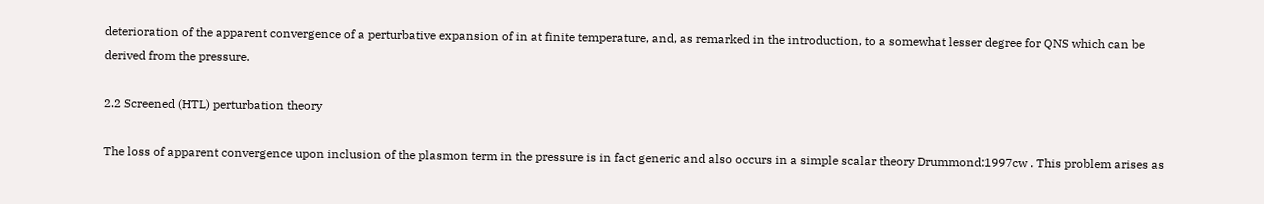deterioration of the apparent convergence of a perturbative expansion of in at finite temperature, and, as remarked in the introduction, to a somewhat lesser degree for QNS which can be derived from the pressure.

2.2 Screened (HTL) perturbation theory

The loss of apparent convergence upon inclusion of the plasmon term in the pressure is in fact generic and also occurs in a simple scalar theory Drummond:1997cw . This problem arises as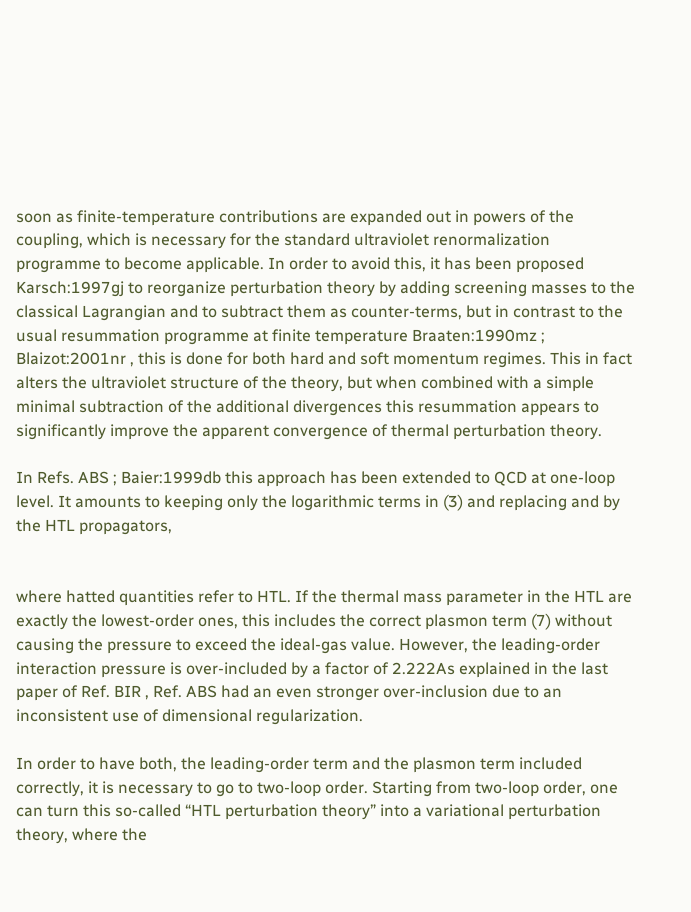soon as finite-temperature contributions are expanded out in powers of the coupling, which is necessary for the standard ultraviolet renormalization programme to become applicable. In order to avoid this, it has been proposed Karsch:1997gj to reorganize perturbation theory by adding screening masses to the classical Lagrangian and to subtract them as counter-terms, but in contrast to the usual resummation programme at finite temperature Braaten:1990mz ; Blaizot:2001nr , this is done for both hard and soft momentum regimes. This in fact alters the ultraviolet structure of the theory, but when combined with a simple minimal subtraction of the additional divergences this resummation appears to significantly improve the apparent convergence of thermal perturbation theory.

In Refs. ABS ; Baier:1999db this approach has been extended to QCD at one-loop level. It amounts to keeping only the logarithmic terms in (3) and replacing and by the HTL propagators,


where hatted quantities refer to HTL. If the thermal mass parameter in the HTL are exactly the lowest-order ones, this includes the correct plasmon term (7) without causing the pressure to exceed the ideal-gas value. However, the leading-order interaction pressure is over-included by a factor of 2.222As explained in the last paper of Ref. BIR , Ref. ABS had an even stronger over-inclusion due to an inconsistent use of dimensional regularization.

In order to have both, the leading-order term and the plasmon term included correctly, it is necessary to go to two-loop order. Starting from two-loop order, one can turn this so-called “HTL perturbation theory” into a variational perturbation theory, where the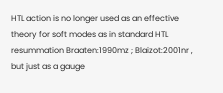HTL action is no longer used as an effective theory for soft modes as in standard HTL resummation Braaten:1990mz ; Blaizot:2001nr , but just as a gauge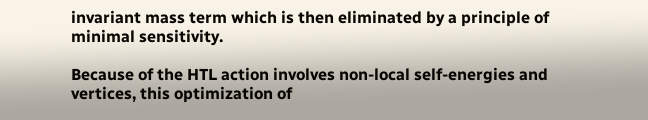invariant mass term which is then eliminated by a principle of minimal sensitivity.

Because of the HTL action involves non-local self-energies and vertices, this optimization of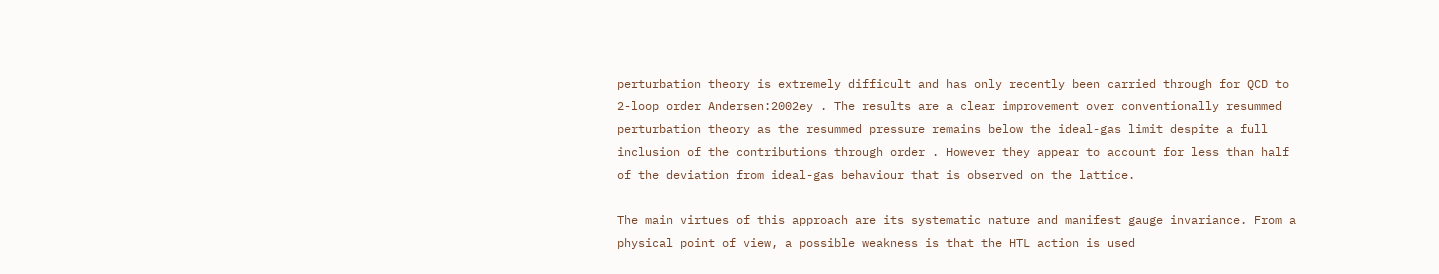perturbation theory is extremely difficult and has only recently been carried through for QCD to 2-loop order Andersen:2002ey . The results are a clear improvement over conventionally resummed perturbation theory as the resummed pressure remains below the ideal-gas limit despite a full inclusion of the contributions through order . However they appear to account for less than half of the deviation from ideal-gas behaviour that is observed on the lattice.

The main virtues of this approach are its systematic nature and manifest gauge invariance. From a physical point of view, a possible weakness is that the HTL action is used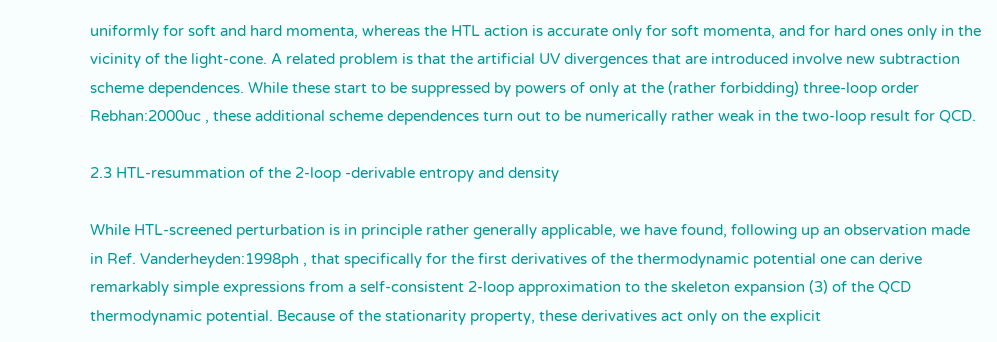uniformly for soft and hard momenta, whereas the HTL action is accurate only for soft momenta, and for hard ones only in the vicinity of the light-cone. A related problem is that the artificial UV divergences that are introduced involve new subtraction scheme dependences. While these start to be suppressed by powers of only at the (rather forbidding) three-loop order Rebhan:2000uc , these additional scheme dependences turn out to be numerically rather weak in the two-loop result for QCD.

2.3 HTL-resummation of the 2-loop -derivable entropy and density

While HTL-screened perturbation is in principle rather generally applicable, we have found, following up an observation made in Ref. Vanderheyden:1998ph , that specifically for the first derivatives of the thermodynamic potential one can derive remarkably simple expressions from a self-consistent 2-loop approximation to the skeleton expansion (3) of the QCD thermodynamic potential. Because of the stationarity property, these derivatives act only on the explicit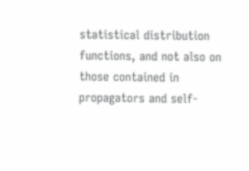statistical distribution functions, and not also on those contained in propagators and self-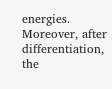energies. Moreover, after differentiation, the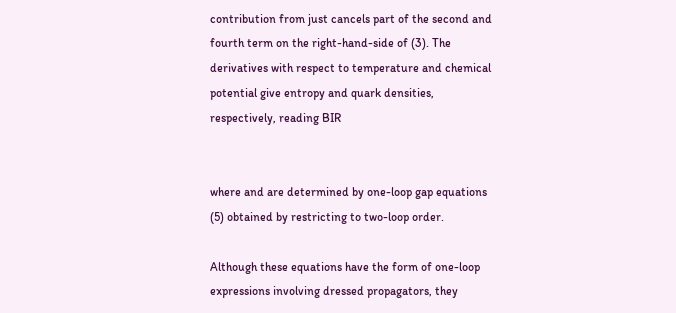contribution from just cancels part of the second and fourth term on the right-hand-side of (3). The derivatives with respect to temperature and chemical potential give entropy and quark densities, respectively, reading BIR


where and are determined by one-loop gap equations (5) obtained by restricting to two-loop order.

Although these equations have the form of one-loop expressions involving dressed propagators, they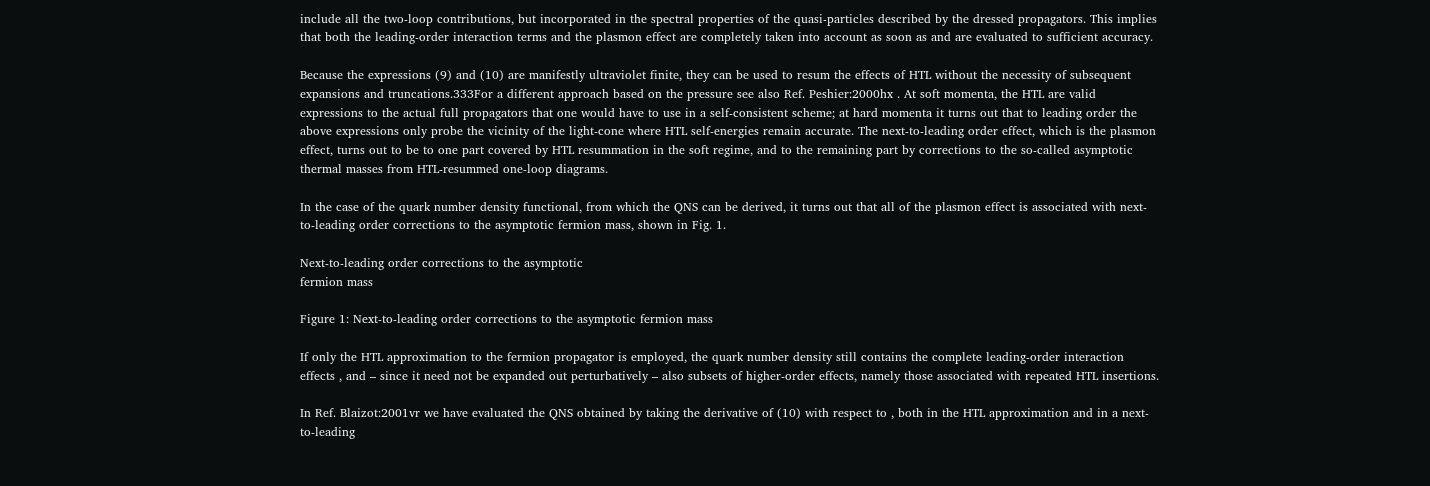include all the two-loop contributions, but incorporated in the spectral properties of the quasi-particles described by the dressed propagators. This implies that both the leading-order interaction terms and the plasmon effect are completely taken into account as soon as and are evaluated to sufficient accuracy.

Because the expressions (9) and (10) are manifestly ultraviolet finite, they can be used to resum the effects of HTL without the necessity of subsequent expansions and truncations.333For a different approach based on the pressure see also Ref. Peshier:2000hx . At soft momenta, the HTL are valid expressions to the actual full propagators that one would have to use in a self-consistent scheme; at hard momenta it turns out that to leading order the above expressions only probe the vicinity of the light-cone where HTL self-energies remain accurate. The next-to-leading order effect, which is the plasmon effect, turns out to be to one part covered by HTL resummation in the soft regime, and to the remaining part by corrections to the so-called asymptotic thermal masses from HTL-resummed one-loop diagrams.

In the case of the quark number density functional, from which the QNS can be derived, it turns out that all of the plasmon effect is associated with next-to-leading order corrections to the asymptotic fermion mass, shown in Fig. 1.

Next-to-leading order corrections to the asymptotic
fermion mass

Figure 1: Next-to-leading order corrections to the asymptotic fermion mass

If only the HTL approximation to the fermion propagator is employed, the quark number density still contains the complete leading-order interaction effects , and – since it need not be expanded out perturbatively – also subsets of higher-order effects, namely those associated with repeated HTL insertions.

In Ref. Blaizot:2001vr we have evaluated the QNS obtained by taking the derivative of (10) with respect to , both in the HTL approximation and in a next-to-leading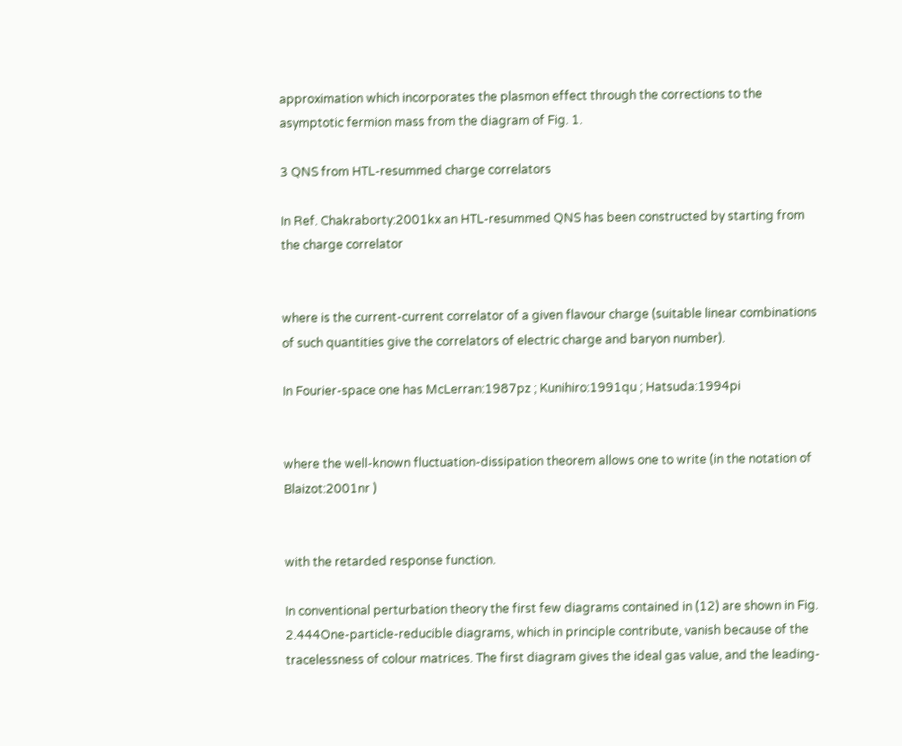approximation which incorporates the plasmon effect through the corrections to the asymptotic fermion mass from the diagram of Fig. 1.

3 QNS from HTL-resummed charge correlators

In Ref. Chakraborty:2001kx an HTL-resummed QNS has been constructed by starting from the charge correlator


where is the current-current correlator of a given flavour charge (suitable linear combinations of such quantities give the correlators of electric charge and baryon number).

In Fourier-space one has McLerran:1987pz ; Kunihiro:1991qu ; Hatsuda:1994pi


where the well-known fluctuation-dissipation theorem allows one to write (in the notation of Blaizot:2001nr )


with the retarded response function.

In conventional perturbation theory the first few diagrams contained in (12) are shown in Fig. 2.444One-particle-reducible diagrams, which in principle contribute, vanish because of the tracelessness of colour matrices. The first diagram gives the ideal gas value, and the leading-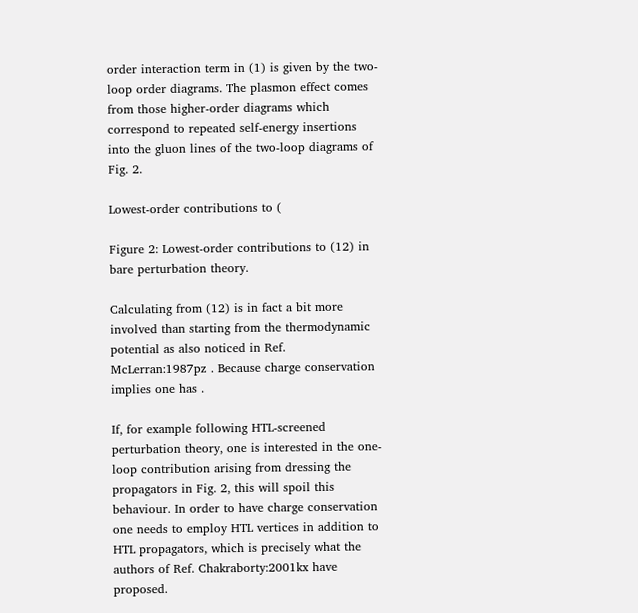order interaction term in (1) is given by the two-loop order diagrams. The plasmon effect comes from those higher-order diagrams which correspond to repeated self-energy insertions into the gluon lines of the two-loop diagrams of Fig. 2.

Lowest-order contributions to (

Figure 2: Lowest-order contributions to (12) in bare perturbation theory.

Calculating from (12) is in fact a bit more involved than starting from the thermodynamic potential as also noticed in Ref. McLerran:1987pz . Because charge conservation implies one has .

If, for example following HTL-screened perturbation theory, one is interested in the one-loop contribution arising from dressing the propagators in Fig. 2, this will spoil this behaviour. In order to have charge conservation one needs to employ HTL vertices in addition to HTL propagators, which is precisely what the authors of Ref. Chakraborty:2001kx have proposed.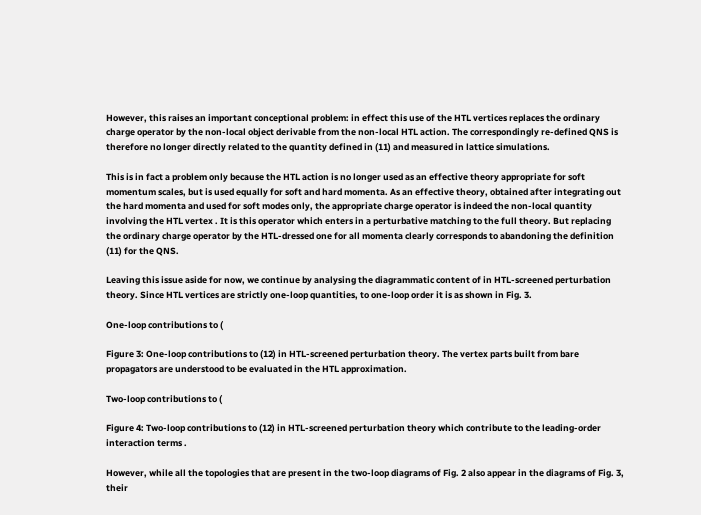However, this raises an important conceptional problem: in effect this use of the HTL vertices replaces the ordinary charge operator by the non-local object derivable from the non-local HTL action. The correspondingly re-defined QNS is therefore no longer directly related to the quantity defined in (11) and measured in lattice simulations.

This is in fact a problem only because the HTL action is no longer used as an effective theory appropriate for soft momentum scales, but is used equally for soft and hard momenta. As an effective theory, obtained after integrating out the hard momenta and used for soft modes only, the appropriate charge operator is indeed the non-local quantity involving the HTL vertex . It is this operator which enters in a perturbative matching to the full theory. But replacing the ordinary charge operator by the HTL-dressed one for all momenta clearly corresponds to abandoning the definition (11) for the QNS.

Leaving this issue aside for now, we continue by analysing the diagrammatic content of in HTL-screened perturbation theory. Since HTL vertices are strictly one-loop quantities, to one-loop order it is as shown in Fig. 3.

One-loop contributions to (

Figure 3: One-loop contributions to (12) in HTL-screened perturbation theory. The vertex parts built from bare propagators are understood to be evaluated in the HTL approximation.

Two-loop contributions to (

Figure 4: Two-loop contributions to (12) in HTL-screened perturbation theory which contribute to the leading-order interaction terms .

However, while all the topologies that are present in the two-loop diagrams of Fig. 2 also appear in the diagrams of Fig. 3, their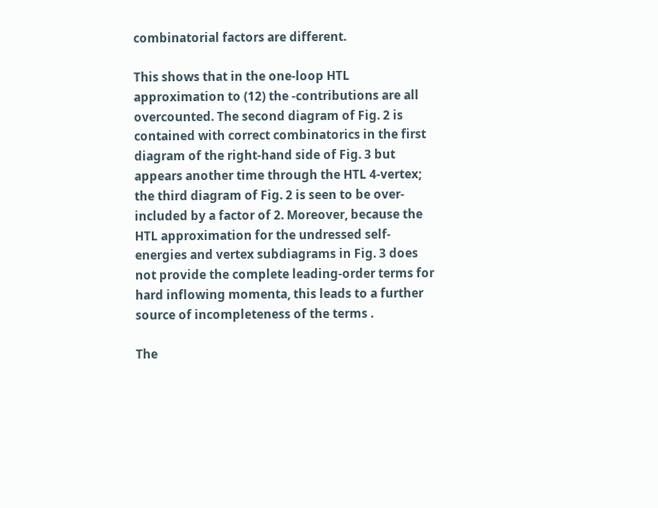combinatorial factors are different.

This shows that in the one-loop HTL approximation to (12) the -contributions are all overcounted. The second diagram of Fig. 2 is contained with correct combinatorics in the first diagram of the right-hand side of Fig. 3 but appears another time through the HTL 4-vertex; the third diagram of Fig. 2 is seen to be over-included by a factor of 2. Moreover, because the HTL approximation for the undressed self-energies and vertex subdiagrams in Fig. 3 does not provide the complete leading-order terms for hard inflowing momenta, this leads to a further source of incompleteness of the terms .

The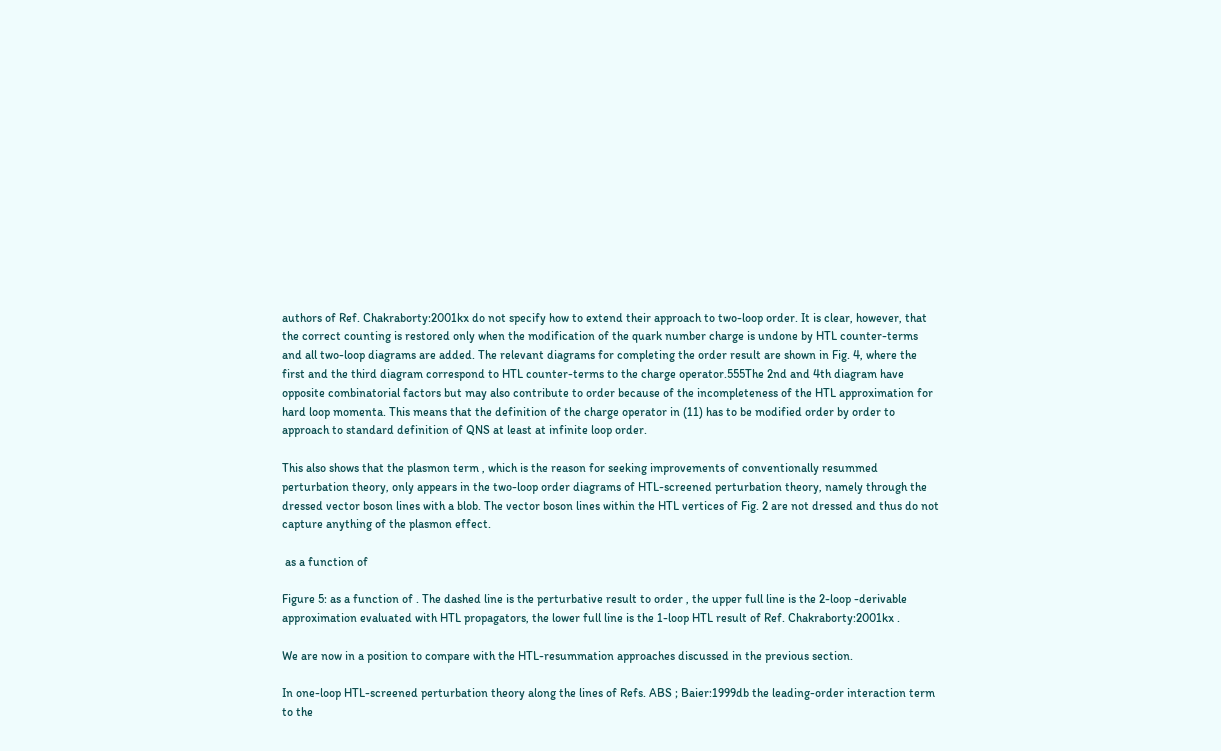authors of Ref. Chakraborty:2001kx do not specify how to extend their approach to two-loop order. It is clear, however, that the correct counting is restored only when the modification of the quark number charge is undone by HTL counter-terms and all two-loop diagrams are added. The relevant diagrams for completing the order result are shown in Fig. 4, where the first and the third diagram correspond to HTL counter-terms to the charge operator.555The 2nd and 4th diagram have opposite combinatorial factors but may also contribute to order because of the incompleteness of the HTL approximation for hard loop momenta. This means that the definition of the charge operator in (11) has to be modified order by order to approach to standard definition of QNS at least at infinite loop order.

This also shows that the plasmon term , which is the reason for seeking improvements of conventionally resummed perturbation theory, only appears in the two-loop order diagrams of HTL-screened perturbation theory, namely through the dressed vector boson lines with a blob. The vector boson lines within the HTL vertices of Fig. 2 are not dressed and thus do not capture anything of the plasmon effect.

 as a function of

Figure 5: as a function of . The dashed line is the perturbative result to order , the upper full line is the 2-loop -derivable approximation evaluated with HTL propagators, the lower full line is the 1-loop HTL result of Ref. Chakraborty:2001kx .

We are now in a position to compare with the HTL-resummation approaches discussed in the previous section.

In one-loop HTL-screened perturbation theory along the lines of Refs. ABS ; Baier:1999db the leading-order interaction term to the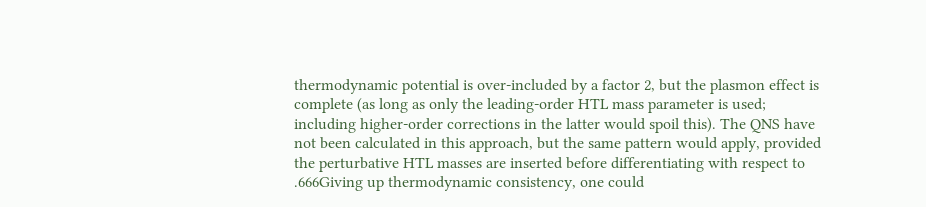thermodynamic potential is over-included by a factor 2, but the plasmon effect is complete (as long as only the leading-order HTL mass parameter is used; including higher-order corrections in the latter would spoil this). The QNS have not been calculated in this approach, but the same pattern would apply, provided the perturbative HTL masses are inserted before differentiating with respect to .666Giving up thermodynamic consistency, one could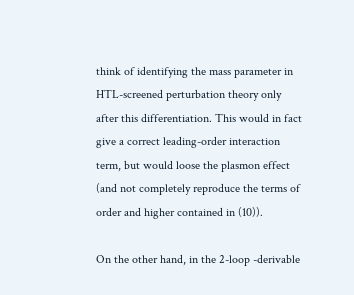think of identifying the mass parameter in HTL-screened perturbation theory only after this differentiation. This would in fact give a correct leading-order interaction term, but would loose the plasmon effect (and not completely reproduce the terms of order and higher contained in (10)).

On the other hand, in the 2-loop -derivable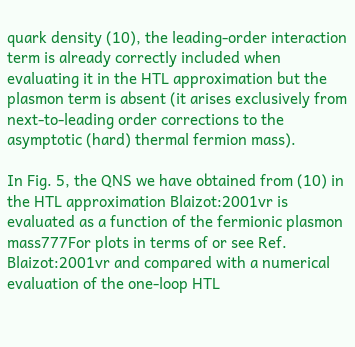quark density (10), the leading-order interaction term is already correctly included when evaluating it in the HTL approximation but the plasmon term is absent (it arises exclusively from next-to-leading order corrections to the asymptotic (hard) thermal fermion mass).

In Fig. 5, the QNS we have obtained from (10) in the HTL approximation Blaizot:2001vr is evaluated as a function of the fermionic plasmon mass777For plots in terms of or see Ref. Blaizot:2001vr and compared with a numerical evaluation of the one-loop HTL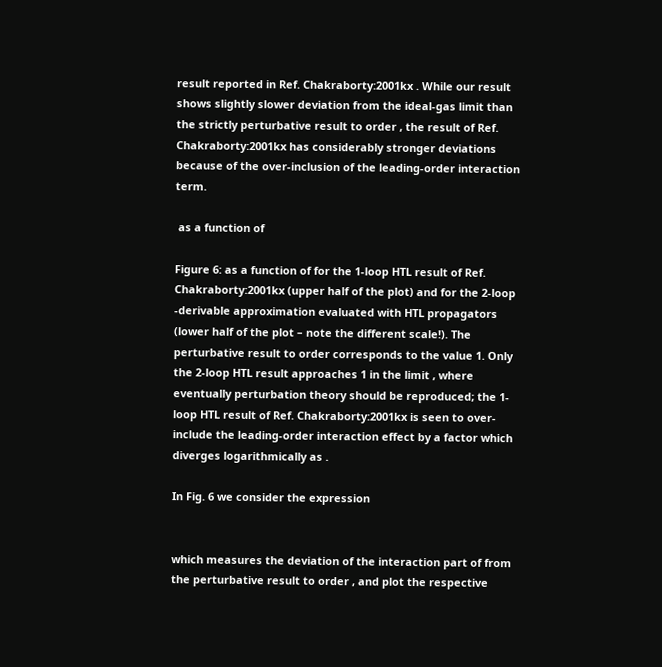result reported in Ref. Chakraborty:2001kx . While our result shows slightly slower deviation from the ideal-gas limit than the strictly perturbative result to order , the result of Ref. Chakraborty:2001kx has considerably stronger deviations because of the over-inclusion of the leading-order interaction term.

 as a function of

Figure 6: as a function of for the 1-loop HTL result of Ref. Chakraborty:2001kx (upper half of the plot) and for the 2-loop -derivable approximation evaluated with HTL propagators (lower half of the plot – note the different scale!). The perturbative result to order corresponds to the value 1. Only the 2-loop HTL result approaches 1 in the limit , where eventually perturbation theory should be reproduced; the 1-loop HTL result of Ref. Chakraborty:2001kx is seen to over-include the leading-order interaction effect by a factor which diverges logarithmically as .

In Fig. 6 we consider the expression


which measures the deviation of the interaction part of from the perturbative result to order , and plot the respective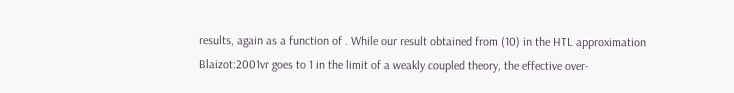results, again as a function of . While our result obtained from (10) in the HTL approximation Blaizot:2001vr goes to 1 in the limit of a weakly coupled theory, the effective over-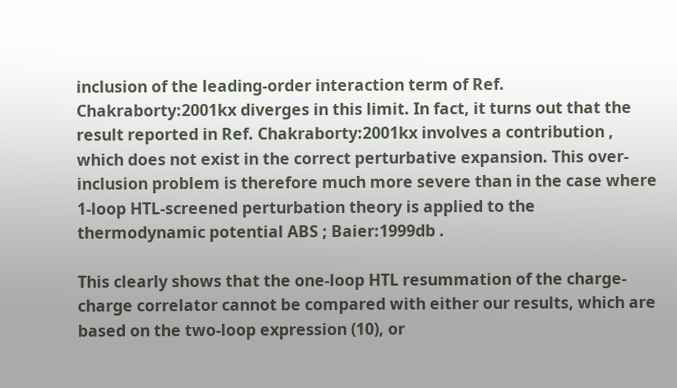inclusion of the leading-order interaction term of Ref. Chakraborty:2001kx diverges in this limit. In fact, it turns out that the result reported in Ref. Chakraborty:2001kx involves a contribution , which does not exist in the correct perturbative expansion. This over-inclusion problem is therefore much more severe than in the case where 1-loop HTL-screened perturbation theory is applied to the thermodynamic potential ABS ; Baier:1999db .

This clearly shows that the one-loop HTL resummation of the charge-charge correlator cannot be compared with either our results, which are based on the two-loop expression (10), or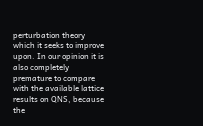perturbation theory which it seeks to improve upon. In our opinion it is also completely premature to compare with the available lattice results on QNS, because the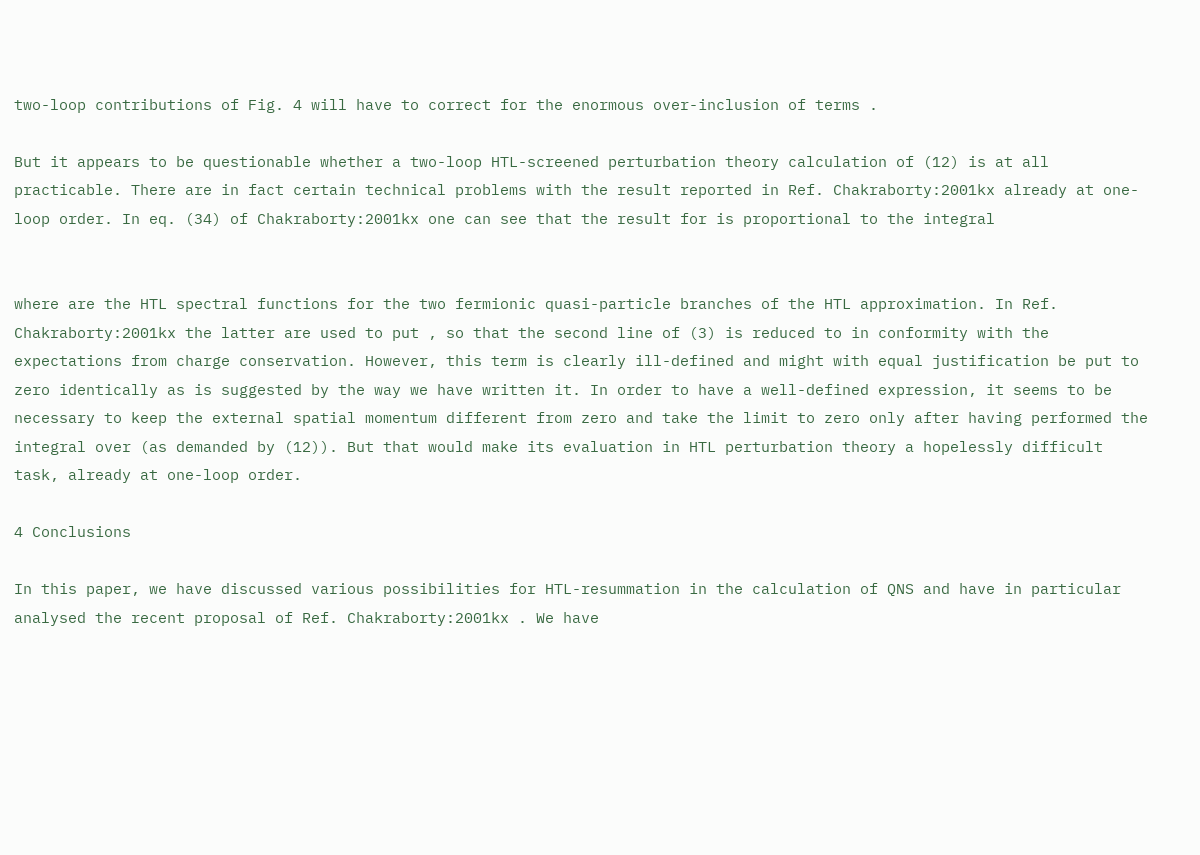two-loop contributions of Fig. 4 will have to correct for the enormous over-inclusion of terms .

But it appears to be questionable whether a two-loop HTL-screened perturbation theory calculation of (12) is at all practicable. There are in fact certain technical problems with the result reported in Ref. Chakraborty:2001kx already at one-loop order. In eq. (34) of Chakraborty:2001kx one can see that the result for is proportional to the integral


where are the HTL spectral functions for the two fermionic quasi-particle branches of the HTL approximation. In Ref. Chakraborty:2001kx the latter are used to put , so that the second line of (3) is reduced to in conformity with the expectations from charge conservation. However, this term is clearly ill-defined and might with equal justification be put to zero identically as is suggested by the way we have written it. In order to have a well-defined expression, it seems to be necessary to keep the external spatial momentum different from zero and take the limit to zero only after having performed the integral over (as demanded by (12)). But that would make its evaluation in HTL perturbation theory a hopelessly difficult task, already at one-loop order.

4 Conclusions

In this paper, we have discussed various possibilities for HTL-resummation in the calculation of QNS and have in particular analysed the recent proposal of Ref. Chakraborty:2001kx . We have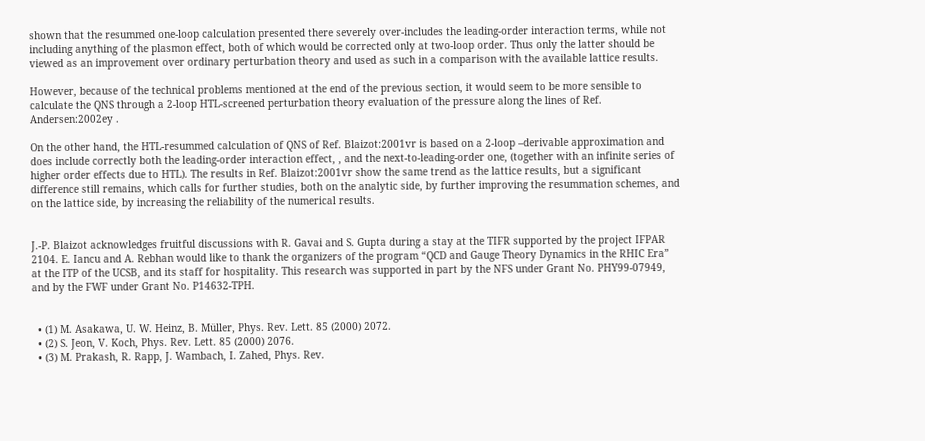shown that the resummed one-loop calculation presented there severely over-includes the leading-order interaction terms, while not including anything of the plasmon effect, both of which would be corrected only at two-loop order. Thus only the latter should be viewed as an improvement over ordinary perturbation theory and used as such in a comparison with the available lattice results.

However, because of the technical problems mentioned at the end of the previous section, it would seem to be more sensible to calculate the QNS through a 2-loop HTL-screened perturbation theory evaluation of the pressure along the lines of Ref. Andersen:2002ey .

On the other hand, the HTL-resummed calculation of QNS of Ref. Blaizot:2001vr is based on a 2-loop –derivable approximation and does include correctly both the leading-order interaction effect, , and the next-to-leading-order one, (together with an infinite series of higher order effects due to HTL). The results in Ref. Blaizot:2001vr show the same trend as the lattice results, but a significant difference still remains, which calls for further studies, both on the analytic side, by further improving the resummation schemes, and on the lattice side, by increasing the reliability of the numerical results.


J.-P. Blaizot acknowledges fruitful discussions with R. Gavai and S. Gupta during a stay at the TIFR supported by the project IFPAR 2104. E. Iancu and A. Rebhan would like to thank the organizers of the program “QCD and Gauge Theory Dynamics in the RHIC Era” at the ITP of the UCSB, and its staff for hospitality. This research was supported in part by the NFS under Grant No. PHY99-07949, and by the FWF under Grant No. P14632-TPH.


  • (1) M. Asakawa, U. W. Heinz, B. Müller, Phys. Rev. Lett. 85 (2000) 2072.
  • (2) S. Jeon, V. Koch, Phys. Rev. Lett. 85 (2000) 2076.
  • (3) M. Prakash, R. Rapp, J. Wambach, I. Zahed, Phys. Rev.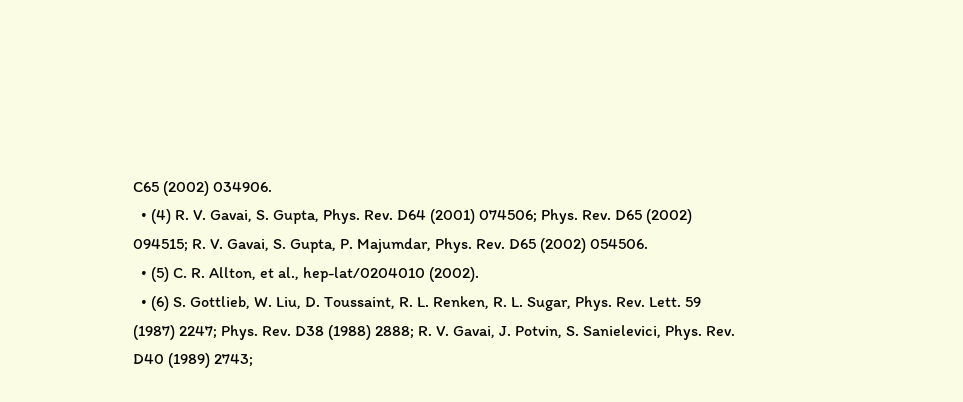C65 (2002) 034906.
  • (4) R. V. Gavai, S. Gupta, Phys. Rev. D64 (2001) 074506; Phys. Rev. D65 (2002) 094515; R. V. Gavai, S. Gupta, P. Majumdar, Phys. Rev. D65 (2002) 054506.
  • (5) C. R. Allton, et al., hep-lat/0204010 (2002).
  • (6) S. Gottlieb, W. Liu, D. Toussaint, R. L. Renken, R. L. Sugar, Phys. Rev. Lett. 59 (1987) 2247; Phys. Rev. D38 (1988) 2888; R. V. Gavai, J. Potvin, S. Sanielevici, Phys. Rev. D40 (1989) 2743;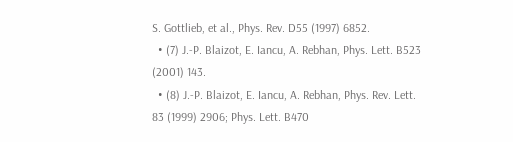S. Gottlieb, et al., Phys. Rev. D55 (1997) 6852.
  • (7) J.-P. Blaizot, E. Iancu, A. Rebhan, Phys. Lett. B523 (2001) 143.
  • (8) J.-P. Blaizot, E. Iancu, A. Rebhan, Phys. Rev. Lett. 83 (1999) 2906; Phys. Lett. B470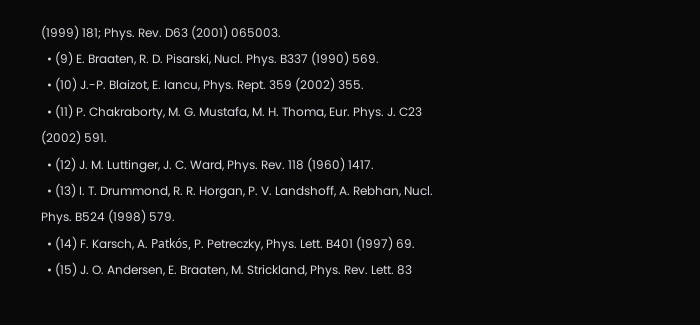(1999) 181; Phys. Rev. D63 (2001) 065003.
  • (9) E. Braaten, R. D. Pisarski, Nucl. Phys. B337 (1990) 569.
  • (10) J.-P. Blaizot, E. Iancu, Phys. Rept. 359 (2002) 355.
  • (11) P. Chakraborty, M. G. Mustafa, M. H. Thoma, Eur. Phys. J. C23 (2002) 591.
  • (12) J. M. Luttinger, J. C. Ward, Phys. Rev. 118 (1960) 1417.
  • (13) I. T. Drummond, R. R. Horgan, P. V. Landshoff, A. Rebhan, Nucl. Phys. B524 (1998) 579.
  • (14) F. Karsch, A. Patkós, P. Petreczky, Phys. Lett. B401 (1997) 69.
  • (15) J. O. Andersen, E. Braaten, M. Strickland, Phys. Rev. Lett. 83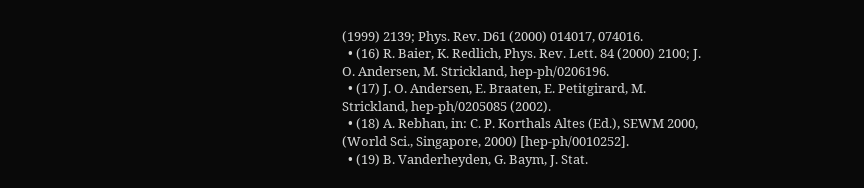(1999) 2139; Phys. Rev. D61 (2000) 014017, 074016.
  • (16) R. Baier, K. Redlich, Phys. Rev. Lett. 84 (2000) 2100; J. O. Andersen, M. Strickland, hep-ph/0206196.
  • (17) J. O. Andersen, E. Braaten, E. Petitgirard, M. Strickland, hep-ph/0205085 (2002).
  • (18) A. Rebhan, in: C. P. Korthals Altes (Ed.), SEWM 2000, (World Sci., Singapore, 2000) [hep-ph/0010252].
  • (19) B. Vanderheyden, G. Baym, J. Stat.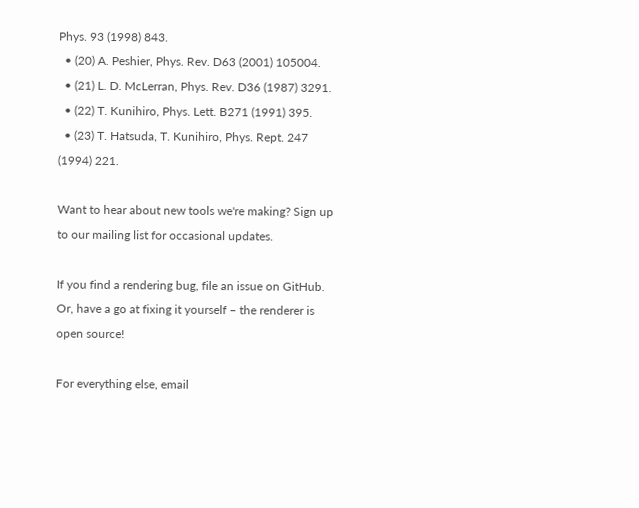Phys. 93 (1998) 843.
  • (20) A. Peshier, Phys. Rev. D63 (2001) 105004.
  • (21) L. D. McLerran, Phys. Rev. D36 (1987) 3291.
  • (22) T. Kunihiro, Phys. Lett. B271 (1991) 395.
  • (23) T. Hatsuda, T. Kunihiro, Phys. Rept. 247 (1994) 221.

Want to hear about new tools we're making? Sign up to our mailing list for occasional updates.

If you find a rendering bug, file an issue on GitHub. Or, have a go at fixing it yourself – the renderer is open source!

For everything else, email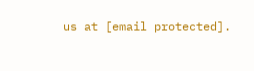us at [email protected].